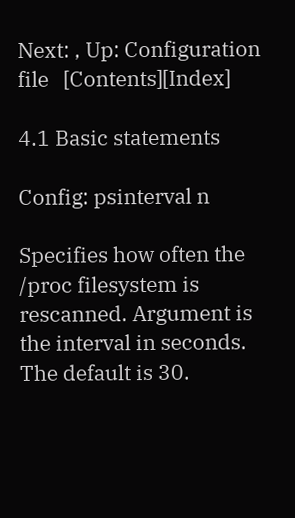Next: , Up: Configuration file   [Contents][Index]

4.1 Basic statements

Config: psinterval n

Specifies how often the /proc filesystem is rescanned. Argument is the interval in seconds. The default is 30.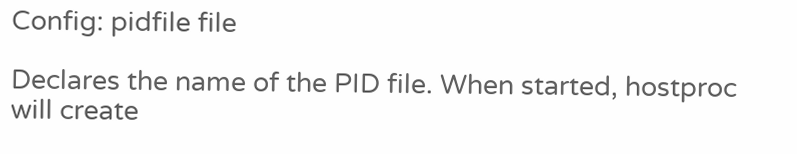Config: pidfile file

Declares the name of the PID file. When started, hostproc will create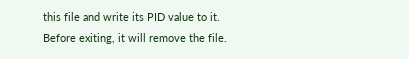this file and write its PID value to it. Before exiting, it will remove the file.